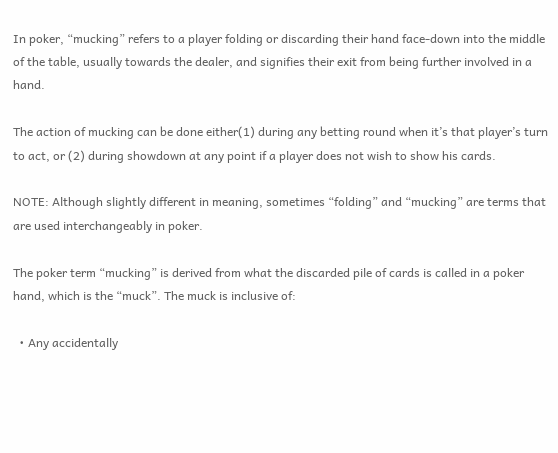In poker, “mucking” refers to a player folding or discarding their hand face-down into the middle of the table, usually towards the dealer, and signifies their exit from being further involved in a hand.

The action of mucking can be done either(1) during any betting round when it’s that player’s turn to act, or (2) during showdown at any point if a player does not wish to show his cards.

NOTE: Although slightly different in meaning, sometimes “folding” and “mucking” are terms that are used interchangeably in poker.

The poker term “mucking” is derived from what the discarded pile of cards is called in a poker hand, which is the “muck”. The muck is inclusive of:

  • Any accidentally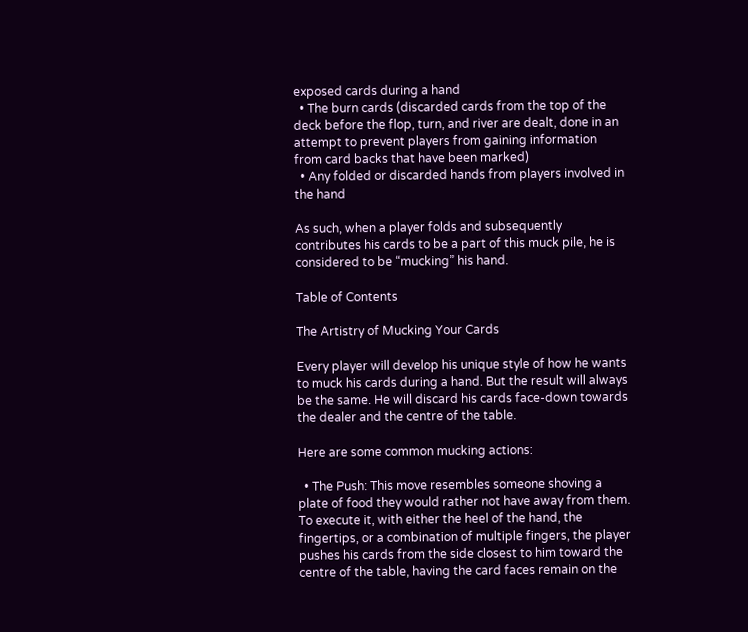exposed cards during a hand
  • The burn cards (discarded cards from the top of the deck before the flop, turn, and river are dealt, done in an attempt to prevent players from gaining information from card backs that have been marked)
  • Any folded or discarded hands from players involved in the hand

As such, when a player folds and subsequently contributes his cards to be a part of this muck pile, he is considered to be “mucking” his hand.

Table of Contents

The Artistry of Mucking Your Cards

Every player will develop his unique style of how he wants to muck his cards during a hand. But the result will always be the same. He will discard his cards face-down towards the dealer and the centre of the table.

Here are some common mucking actions:

  • The Push: This move resembles someone shoving a plate of food they would rather not have away from them. To execute it, with either the heel of the hand, the fingertips, or a combination of multiple fingers, the player pushes his cards from the side closest to him toward the centre of the table, having the card faces remain on the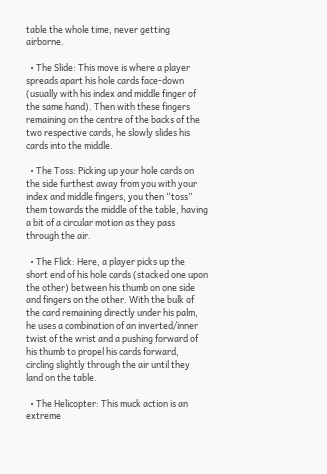table the whole time, never getting airborne.

  • The Slide: This move is where a player spreads apart his hole cards face-down (usually with his index and middle finger of the same hand). Then with these fingers remaining on the centre of the backs of the two respective cards, he slowly slides his cards into the middle.

  • The Toss: Picking up your hole cards on the side furthest away from you with your index and middle fingers, you then “toss” them towards the middle of the table, having a bit of a circular motion as they pass through the air.

  • The Flick: Here, a player picks up the short end of his hole cards (stacked one upon the other) between his thumb on one side and fingers on the other. With the bulk of the card remaining directly under his palm, he uses a combination of an inverted/inner twist of the wrist and a pushing forward of his thumb to propel his cards forward, circling slightly through the air until they land on the table.

  • The Helicopter: This muck action is an extreme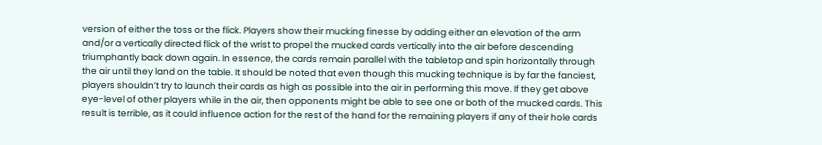version of either the toss or the flick. Players show their mucking finesse by adding either an elevation of the arm and/or a vertically directed flick of the wrist to propel the mucked cards vertically into the air before descending triumphantly back down again. In essence, the cards remain parallel with the tabletop and spin horizontally through the air until they land on the table. It should be noted that even though this mucking technique is by far the fanciest, players shouldn’t try to launch their cards as high as possible into the air in performing this move. If they get above eye-level of other players while in the air, then opponents might be able to see one or both of the mucked cards. This result is terrible, as it could influence action for the rest of the hand for the remaining players if any of their hole cards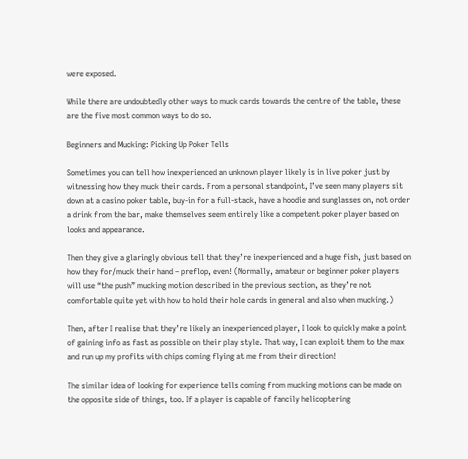were exposed.

While there are undoubtedly other ways to muck cards towards the centre of the table, these are the five most common ways to do so.

Beginners and Mucking: Picking Up Poker Tells

Sometimes you can tell how inexperienced an unknown player likely is in live poker just by witnessing how they muck their cards. From a personal standpoint, I’ve seen many players sit down at a casino poker table, buy-in for a full-stack, have a hoodie and sunglasses on, not order a drink from the bar, make themselves seem entirely like a competent poker player based on looks and appearance.

Then they give a glaringly obvious tell that they’re inexperienced and a huge fish, just based on how they for/muck their hand – preflop, even! (Normally, amateur or beginner poker players will use “the push” mucking motion described in the previous section, as they’re not comfortable quite yet with how to hold their hole cards in general and also when mucking.)

Then, after I realise that they’re likely an inexperienced player, I look to quickly make a point of gaining info as fast as possible on their play style. That way, I can exploit them to the max and run up my profits with chips coming flying at me from their direction!

The similar idea of looking for experience tells coming from mucking motions can be made on the opposite side of things, too. If a player is capable of fancily helicoptering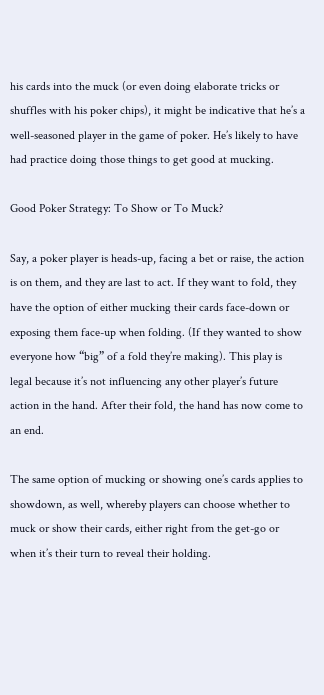his cards into the muck (or even doing elaborate tricks or shuffles with his poker chips), it might be indicative that he’s a well-seasoned player in the game of poker. He’s likely to have had practice doing those things to get good at mucking.

Good Poker Strategy: To Show or To Muck?

Say, a poker player is heads-up, facing a bet or raise, the action is on them, and they are last to act. If they want to fold, they have the option of either mucking their cards face-down or exposing them face-up when folding. (If they wanted to show everyone how “big” of a fold they’re making). This play is legal because it’s not influencing any other player’s future action in the hand. After their fold, the hand has now come to an end.

The same option of mucking or showing one’s cards applies to showdown, as well, whereby players can choose whether to muck or show their cards, either right from the get-go or when it’s their turn to reveal their holding.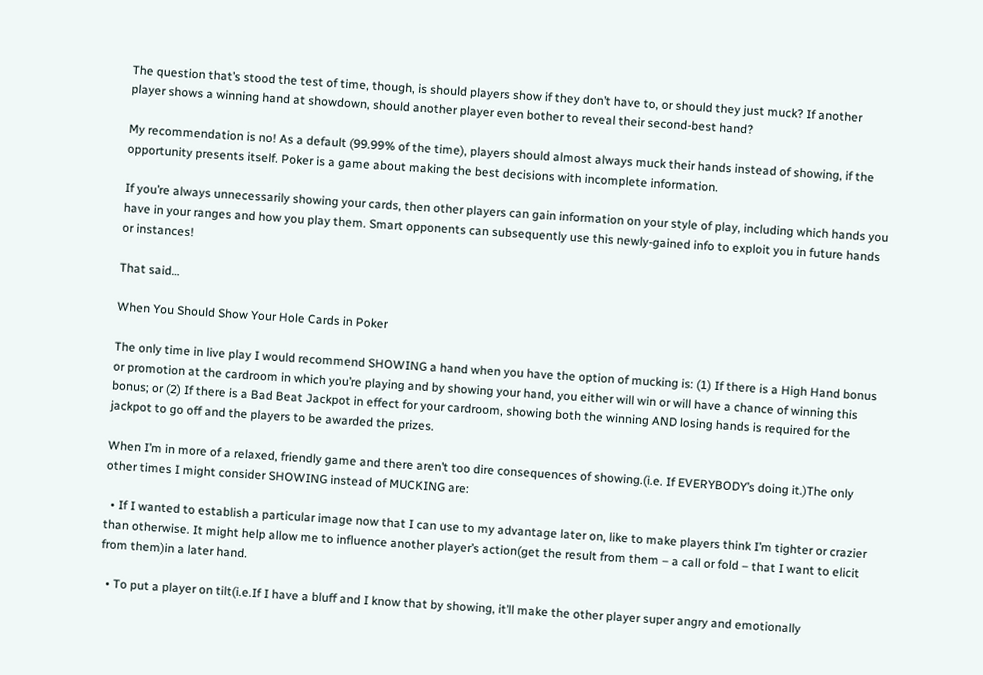The question that’s stood the test of time, though, is should players show if they don’t have to, or should they just muck? If another player shows a winning hand at showdown, should another player even bother to reveal their second-best hand?

My recommendation is no! As a default (99.99% of the time), players should almost always muck their hands instead of showing, if the opportunity presents itself. Poker is a game about making the best decisions with incomplete information.

If you’re always unnecessarily showing your cards, then other players can gain information on your style of play, including which hands you have in your ranges and how you play them. Smart opponents can subsequently use this newly-gained info to exploit you in future hands or instances!

That said…

When You Should Show Your Hole Cards in Poker

The only time in live play I would recommend SHOWING a hand when you have the option of mucking is: (1) If there is a High Hand bonus or promotion at the cardroom in which you’re playing and by showing your hand, you either will win or will have a chance of winning this bonus; or (2) If there is a Bad Beat Jackpot in effect for your cardroom, showing both the winning AND losing hands is required for the jackpot to go off and the players to be awarded the prizes.

When I’m in more of a relaxed, friendly game and there aren’t too dire consequences of showing.(i.e. If EVERYBODY’s doing it.)The only other times I might consider SHOWING instead of MUCKING are:

  • If I wanted to establish a particular image now that I can use to my advantage later on, like to make players think I’m tighter or crazier than otherwise. It might help allow me to influence another player’s action(get the result from them – a call or fold – that I want to elicit from them)in a later hand.

  • To put a player on tilt(i.e.If I have a bluff and I know that by showing, it’ll make the other player super angry and emotionally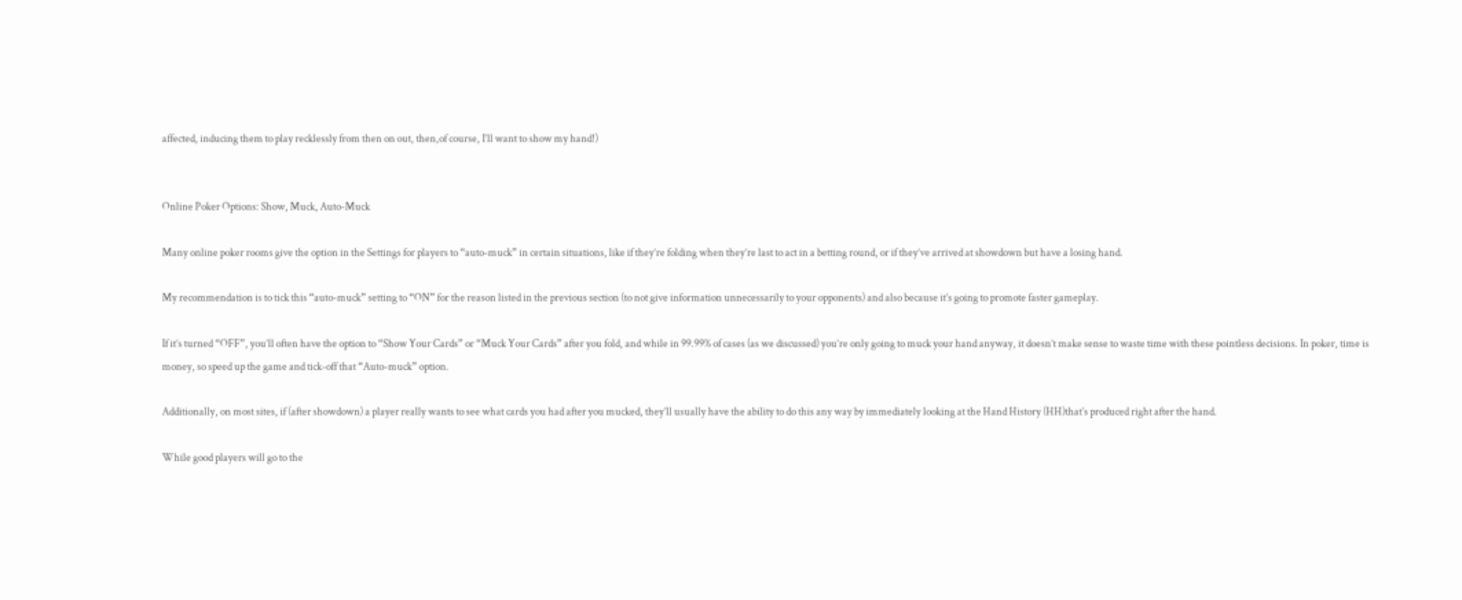affected, inducing them to play recklessly from then on out, then,of course, I’ll want to show my hand!)


Online Poker Options: Show, Muck, Auto-Muck

Many online poker rooms give the option in the Settings for players to “auto-muck” in certain situations, like if they’re folding when they’re last to act in a betting round, or if they’ve arrived at showdown but have a losing hand.

My recommendation is to tick this “auto-muck” setting to “ON” for the reason listed in the previous section (to not give information unnecessarily to your opponents) and also because it’s going to promote faster gameplay.

If it’s turned “OFF”, you’ll often have the option to “Show Your Cards” or “Muck Your Cards” after you fold, and while in 99.99% of cases (as we discussed) you’re only going to muck your hand anyway, it doesn’t make sense to waste time with these pointless decisions. In poker, time is money, so speed up the game and tick-off that “Auto-muck” option.

Additionally, on most sites, if (after showdown) a player really wants to see what cards you had after you mucked, they’ll usually have the ability to do this any way by immediately looking at the Hand History (HH)that’s produced right after the hand.

While good players will go to the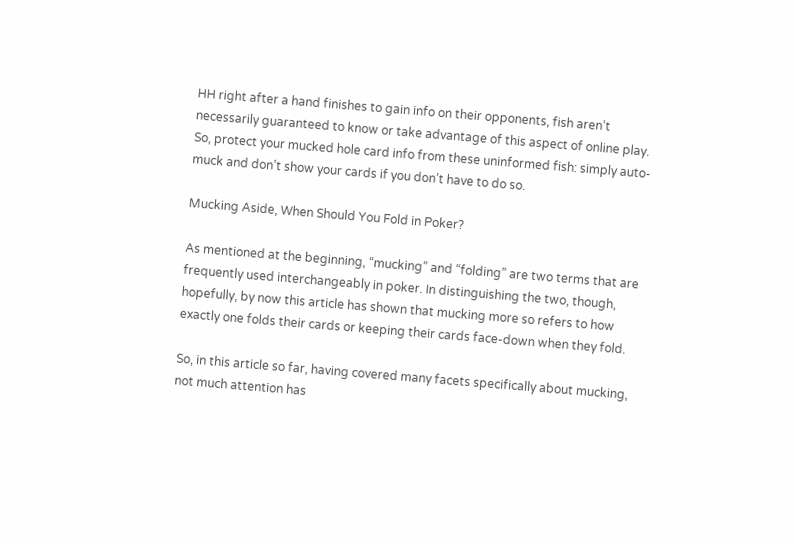HH right after a hand finishes to gain info on their opponents, fish aren’t necessarily guaranteed to know or take advantage of this aspect of online play. So, protect your mucked hole card info from these uninformed fish: simply auto-muck and don’t show your cards if you don’t have to do so.

Mucking Aside, When Should You Fold in Poker?

As mentioned at the beginning, “mucking” and “folding” are two terms that are frequently used interchangeably in poker. In distinguishing the two, though, hopefully, by now this article has shown that mucking more so refers to how exactly one folds their cards or keeping their cards face-down when they fold.

So, in this article so far, having covered many facets specifically about mucking, not much attention has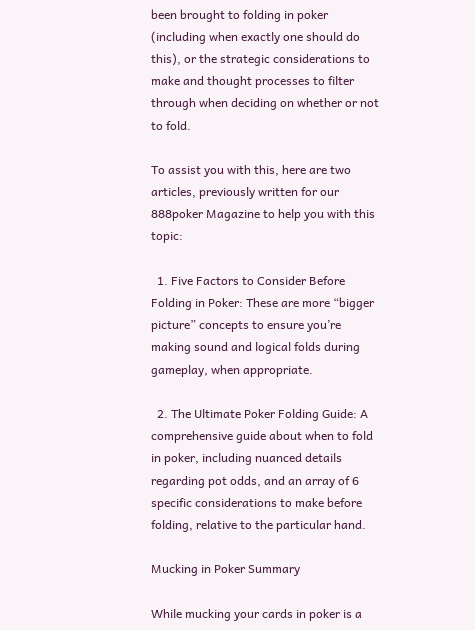been brought to folding in poker (including when exactly one should do this), or the strategic considerations to make and thought processes to filter through when deciding on whether or not to fold.

To assist you with this, here are two articles, previously written for our 888poker Magazine to help you with this topic:

  1. Five Factors to Consider Before Folding in Poker: These are more “bigger picture” concepts to ensure you’re making sound and logical folds during gameplay, when appropriate.

  2. The Ultimate Poker Folding Guide: A comprehensive guide about when to fold in poker, including nuanced details regarding pot odds, and an array of 6 specific considerations to make before folding, relative to the particular hand.

Mucking in Poker Summary

While mucking your cards in poker is a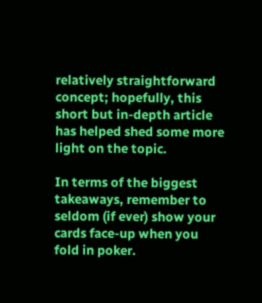relatively straightforward concept; hopefully, this short but in-depth article has helped shed some more light on the topic.

In terms of the biggest takeaways, remember to seldom (if ever) show your cards face-up when you fold in poker.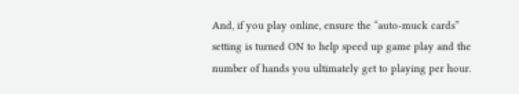And, if you play online, ensure the “auto-muck cards” setting is turned ON to help speed up game play and the number of hands you ultimately get to playing per hour.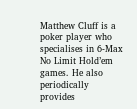Matthew Cluff is a poker player who specialises in 6-Max No Limit Hold’em games. He also periodically provides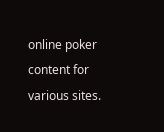online poker content for various sites.